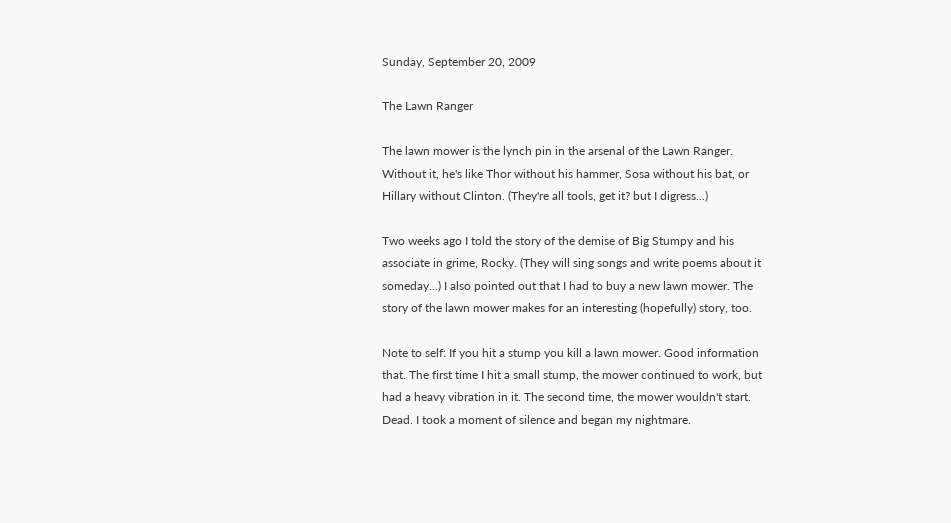Sunday, September 20, 2009

The Lawn Ranger

The lawn mower is the lynch pin in the arsenal of the Lawn Ranger. Without it, he's like Thor without his hammer, Sosa without his bat, or Hillary without Clinton. (They're all tools, get it? but I digress...)

Two weeks ago I told the story of the demise of Big Stumpy and his associate in grime, Rocky. (They will sing songs and write poems about it someday...) I also pointed out that I had to buy a new lawn mower. The story of the lawn mower makes for an interesting (hopefully) story, too.

Note to self: If you hit a stump you kill a lawn mower. Good information that. The first time I hit a small stump, the mower continued to work, but had a heavy vibration in it. The second time, the mower wouldn't start. Dead. I took a moment of silence and began my nightmare.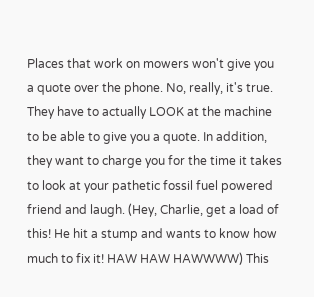Places that work on mowers won't give you a quote over the phone. No, really, it's true. They have to actually LOOK at the machine to be able to give you a quote. In addition, they want to charge you for the time it takes to look at your pathetic fossil fuel powered friend and laugh. (Hey, Charlie, get a load of this! He hit a stump and wants to know how much to fix it! HAW HAW HAWWWW) This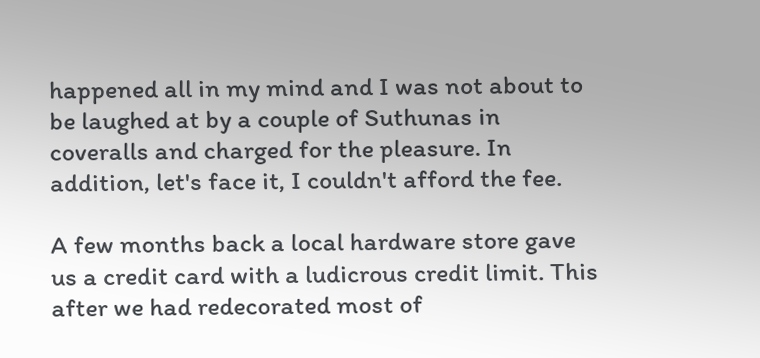happened all in my mind and I was not about to be laughed at by a couple of Suthunas in coveralls and charged for the pleasure. In addition, let's face it, I couldn't afford the fee.

A few months back a local hardware store gave us a credit card with a ludicrous credit limit. This after we had redecorated most of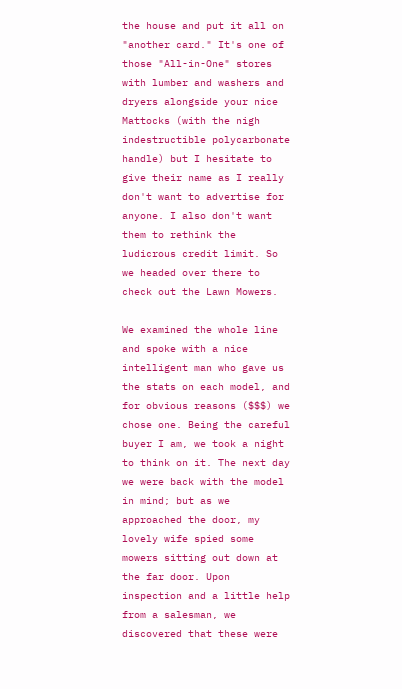the house and put it all on "another card." It's one of those "All-in-One" stores with lumber and washers and dryers alongside your nice Mattocks (with the nigh indestructible polycarbonate handle) but I hesitate to give their name as I really don't want to advertise for anyone. I also don't want them to rethink the ludicrous credit limit. So we headed over there to check out the Lawn Mowers.

We examined the whole line and spoke with a nice intelligent man who gave us the stats on each model, and for obvious reasons ($$$) we chose one. Being the careful buyer I am, we took a night to think on it. The next day we were back with the model in mind; but as we approached the door, my lovely wife spied some mowers sitting out down at the far door. Upon inspection and a little help from a salesman, we discovered that these were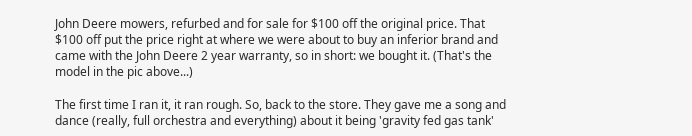John Deere mowers, refurbed and for sale for $100 off the original price. That $100 off put the price right at where we were about to buy an inferior brand and came with the John Deere 2 year warranty, so in short: we bought it. (That's the model in the pic above...)

The first time I ran it, it ran rough. So, back to the store. They gave me a song and dance (really, full orchestra and everything) about it being 'gravity fed gas tank'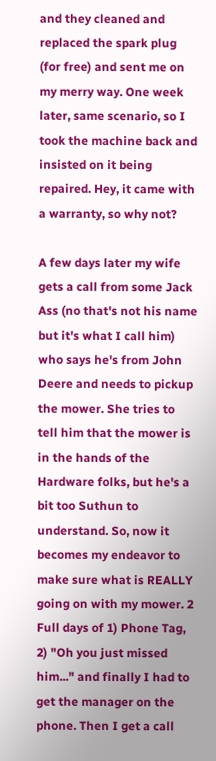and they cleaned and replaced the spark plug (for free) and sent me on my merry way. One week later, same scenario, so I took the machine back and insisted on it being repaired. Hey, it came with a warranty, so why not?

A few days later my wife gets a call from some Jack Ass (no that's not his name but it's what I call him) who says he's from John Deere and needs to pickup the mower. She tries to tell him that the mower is in the hands of the Hardware folks, but he's a bit too Suthun to understand. So, now it becomes my endeavor to make sure what is REALLY going on with my mower. 2 Full days of 1) Phone Tag, 2) "Oh you just missed him..." and finally I had to get the manager on the phone. Then I get a call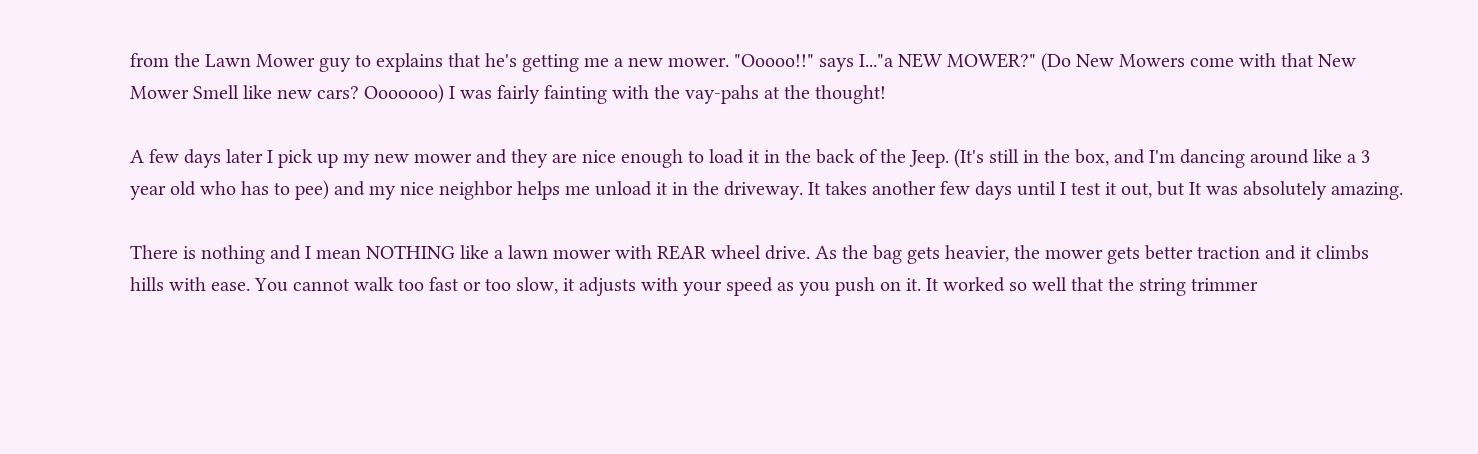from the Lawn Mower guy to explains that he's getting me a new mower. "Ooooo!!" says I..."a NEW MOWER?" (Do New Mowers come with that New Mower Smell like new cars? Ooooooo) I was fairly fainting with the vay-pahs at the thought!

A few days later I pick up my new mower and they are nice enough to load it in the back of the Jeep. (It's still in the box, and I'm dancing around like a 3 year old who has to pee) and my nice neighbor helps me unload it in the driveway. It takes another few days until I test it out, but It was absolutely amazing.

There is nothing and I mean NOTHING like a lawn mower with REAR wheel drive. As the bag gets heavier, the mower gets better traction and it climbs hills with ease. You cannot walk too fast or too slow, it adjusts with your speed as you push on it. It worked so well that the string trimmer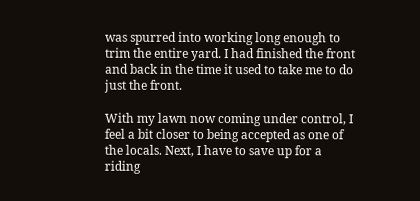was spurred into working long enough to trim the entire yard. I had finished the front and back in the time it used to take me to do just the front.

With my lawn now coming under control, I feel a bit closer to being accepted as one of the locals. Next, I have to save up for a riding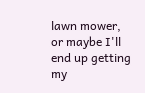lawn mower, or maybe I'll end up getting my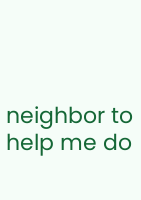neighbor to help me do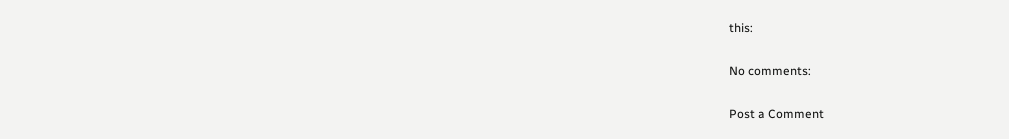this:

No comments:

Post a Comment